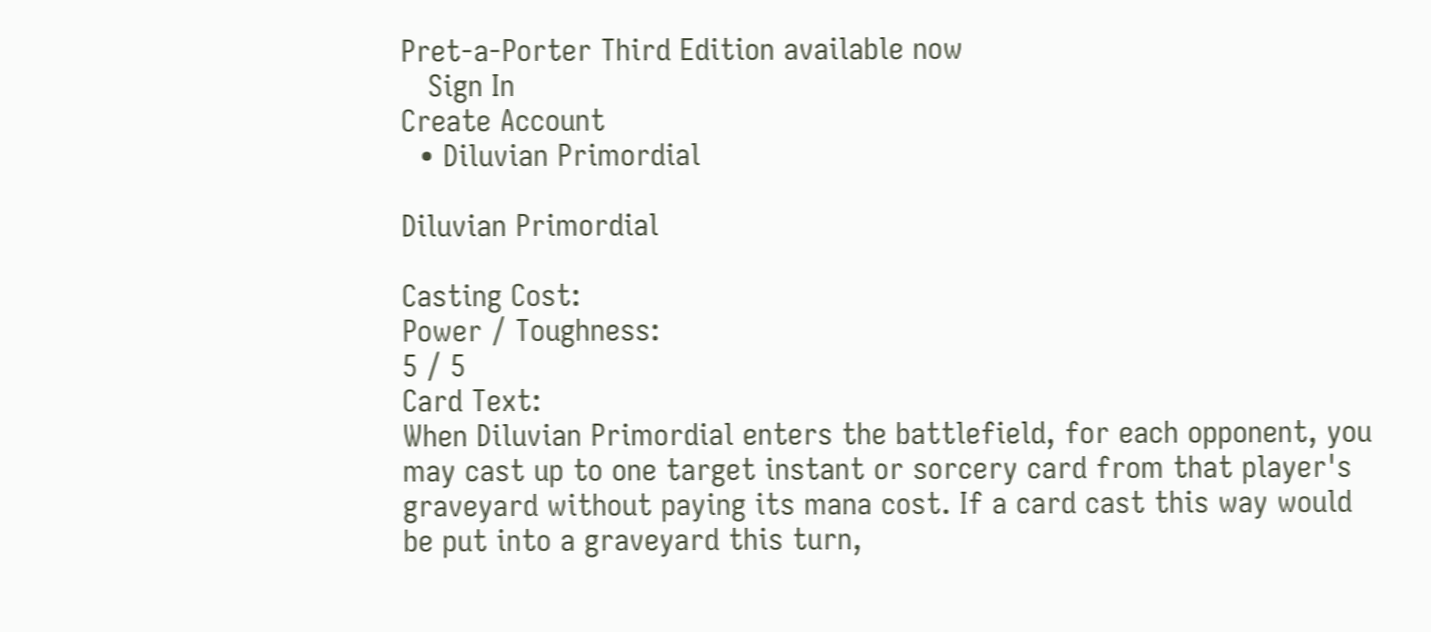Pret-a-Porter Third Edition available now
   Sign In
Create Account
  • Diluvian Primordial

Diluvian Primordial

Casting Cost:
Power / Toughness:
5 / 5
Card Text:
When Diluvian Primordial enters the battlefield, for each opponent, you may cast up to one target instant or sorcery card from that player's graveyard without paying its mana cost. If a card cast this way would be put into a graveyard this turn,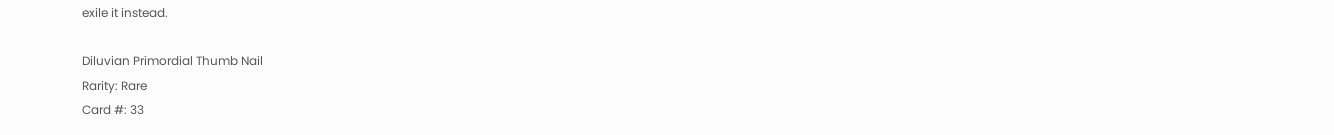exile it instead.

Diluvian Primordial Thumb Nail
Rarity: Rare
Card #: 33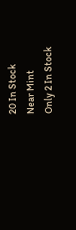20 In Stock
Near Mint
Only 2 In Stock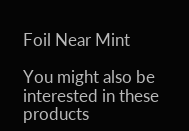Foil Near Mint

You might also be interested in these products